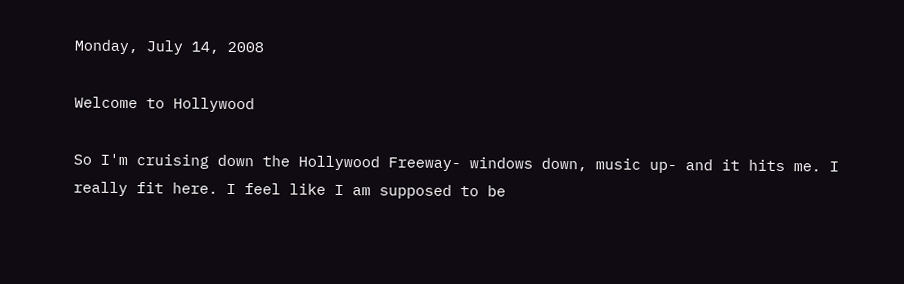Monday, July 14, 2008

Welcome to Hollywood

So I'm cruising down the Hollywood Freeway- windows down, music up- and it hits me. I really fit here. I feel like I am supposed to be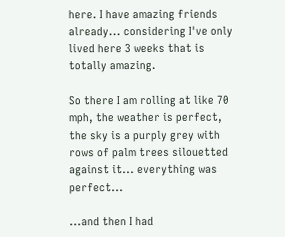here. I have amazing friends already... considering I've only lived here 3 weeks that is totally amazing.

So there I am rolling at like 70 mph, the weather is perfect, the sky is a purply grey with rows of palm trees silouetted against it... everything was perfect...

...and then I had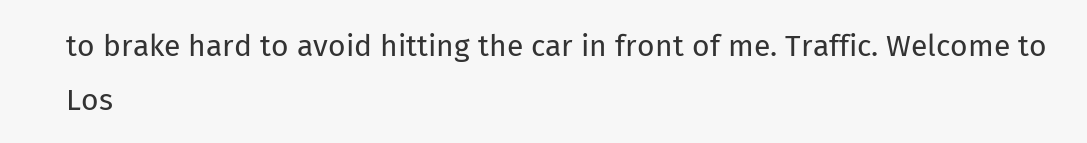to brake hard to avoid hitting the car in front of me. Traffic. Welcome to Los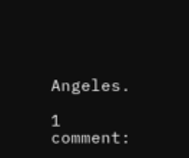Angeles.

1 comment: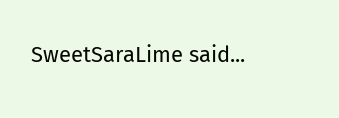SweetSaraLime said...